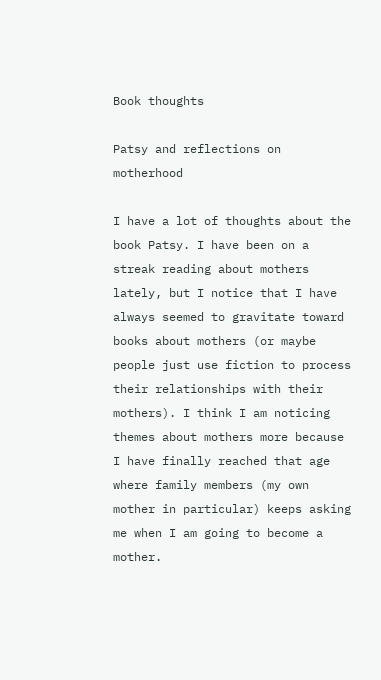Book thoughts

Patsy and reflections on motherhood

I have a lot of thoughts about the book Patsy. I have been on a streak reading about mothers lately, but I notice that I have always seemed to gravitate toward books about mothers (or maybe people just use fiction to process their relationships with their mothers). I think I am noticing themes about mothers more because I have finally reached that age where family members (my own mother in particular) keeps asking me when I am going to become a mother.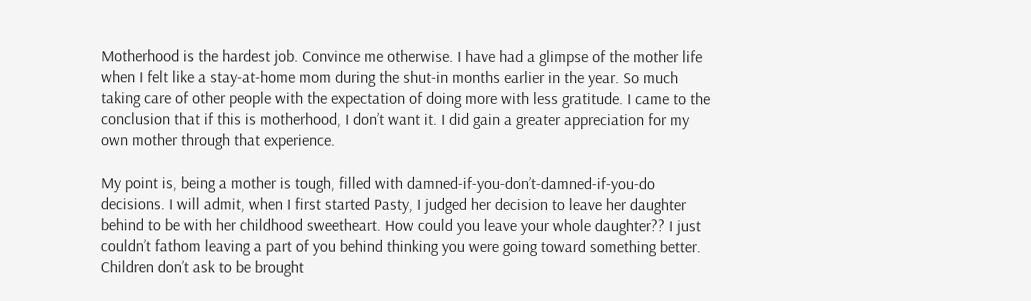Motherhood is the hardest job. Convince me otherwise. I have had a glimpse of the mother life when I felt like a stay-at-home mom during the shut-in months earlier in the year. So much taking care of other people with the expectation of doing more with less gratitude. I came to the conclusion that if this is motherhood, I don’t want it. I did gain a greater appreciation for my own mother through that experience.

My point is, being a mother is tough, filled with damned-if-you-don’t-damned-if-you-do decisions. I will admit, when I first started Pasty, I judged her decision to leave her daughter behind to be with her childhood sweetheart. How could you leave your whole daughter?? I just couldn’t fathom leaving a part of you behind thinking you were going toward something better. Children don’t ask to be brought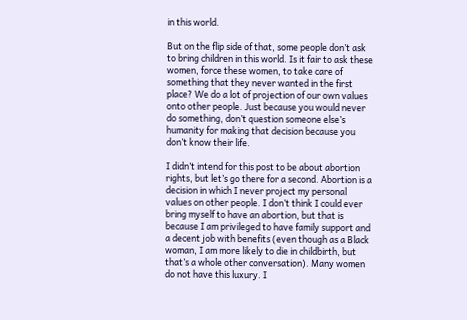in this world.

But on the flip side of that, some people don’t ask to bring children in this world. Is it fair to ask these women, force these women, to take care of something that they never wanted in the first place? We do a lot of projection of our own values onto other people. Just because you would never do something, don’t question someone else’s humanity for making that decision because you don’t know their life.

I didn’t intend for this post to be about abortion rights, but let’s go there for a second. Abortion is a decision in which I never project my personal values on other people. I don’t think I could ever bring myself to have an abortion, but that is because I am privileged to have family support and a decent job with benefits (even though as a Black woman, I am more likely to die in childbirth, but that’s a whole other conversation). Many women do not have this luxury. I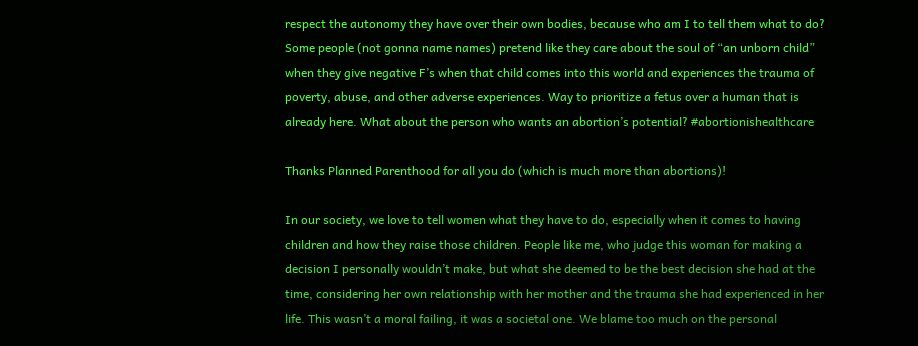respect the autonomy they have over their own bodies, because who am I to tell them what to do? Some people (not gonna name names) pretend like they care about the soul of “an unborn child” when they give negative F’s when that child comes into this world and experiences the trauma of poverty, abuse, and other adverse experiences. Way to prioritize a fetus over a human that is already here. What about the person who wants an abortion’s potential? #abortionishealthcare

Thanks Planned Parenthood for all you do (which is much more than abortions)!

In our society, we love to tell women what they have to do, especially when it comes to having children and how they raise those children. People like me, who judge this woman for making a decision I personally wouldn’t make, but what she deemed to be the best decision she had at the time, considering her own relationship with her mother and the trauma she had experienced in her life. This wasn’t a moral failing, it was a societal one. We blame too much on the personal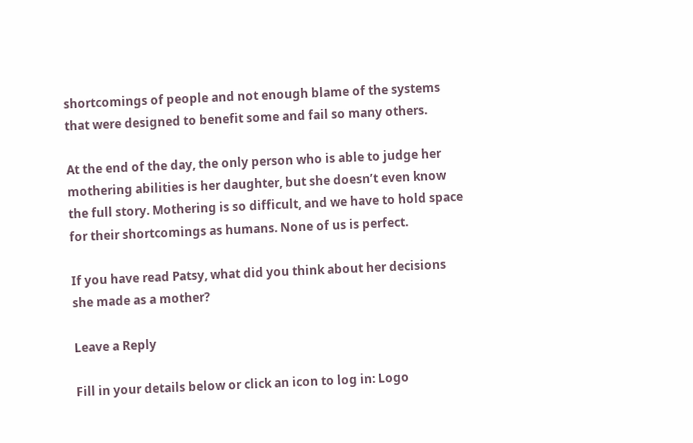shortcomings of people and not enough blame of the systems that were designed to benefit some and fail so many others.

At the end of the day, the only person who is able to judge her mothering abilities is her daughter, but she doesn’t even know the full story. Mothering is so difficult, and we have to hold space for their shortcomings as humans. None of us is perfect.

If you have read Patsy, what did you think about her decisions she made as a mother?

Leave a Reply

Fill in your details below or click an icon to log in: Logo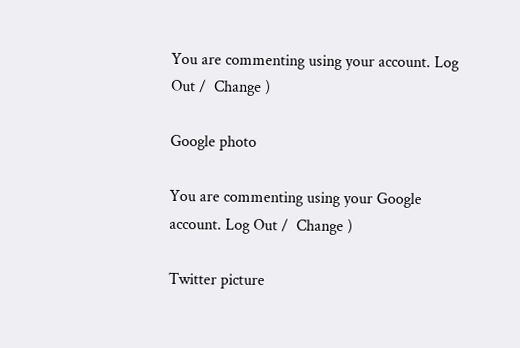You are commenting using your account. Log Out /  Change )

Google photo

You are commenting using your Google account. Log Out /  Change )

Twitter picture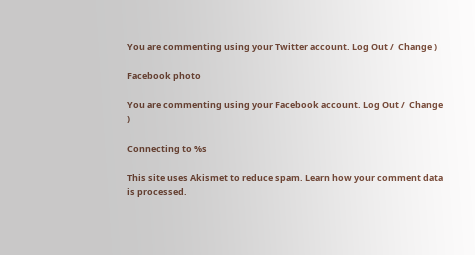You are commenting using your Twitter account. Log Out /  Change )

Facebook photo

You are commenting using your Facebook account. Log Out /  Change )

Connecting to %s

This site uses Akismet to reduce spam. Learn how your comment data is processed.